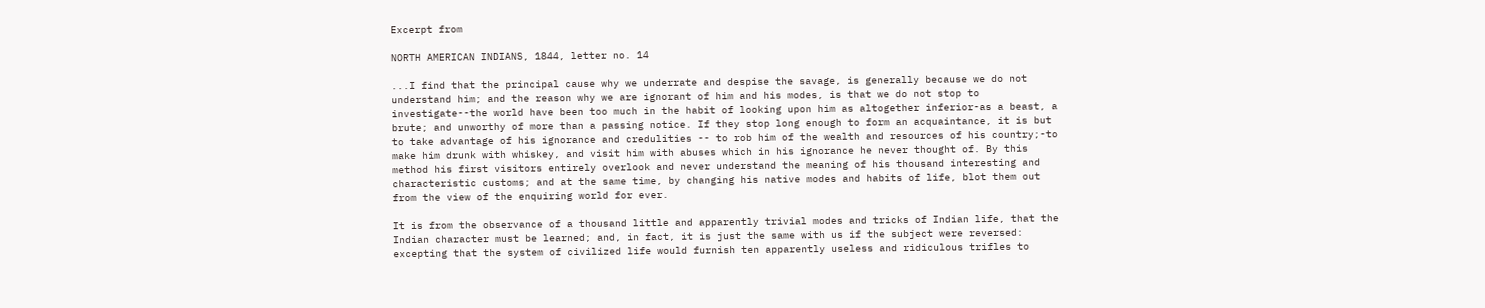Excerpt from

NORTH AMERICAN INDIANS, 1844, letter no. 14

...I find that the principal cause why we underrate and despise the savage, is generally because we do not understand him; and the reason why we are ignorant of him and his modes, is that we do not stop to investigate--the world have been too much in the habit of looking upon him as altogether inferior-as a beast, a brute; and unworthy of more than a passing notice. If they stop long enough to form an acquaintance, it is but to take advantage of his ignorance and credulities -- to rob him of the wealth and resources of his country;-to make him drunk with whiskey, and visit him with abuses which in his ignorance he never thought of. By this method his first visitors entirely overlook and never understand the meaning of his thousand interesting and characteristic customs; and at the same time, by changing his native modes and habits of life, blot them out from the view of the enquiring world for ever.

It is from the observance of a thousand little and apparently trivial modes and tricks of Indian life, that the Indian character must be learned; and, in fact, it is just the same with us if the subject were reversed: excepting that the system of civilized life would furnish ten apparently useless and ridiculous trifles to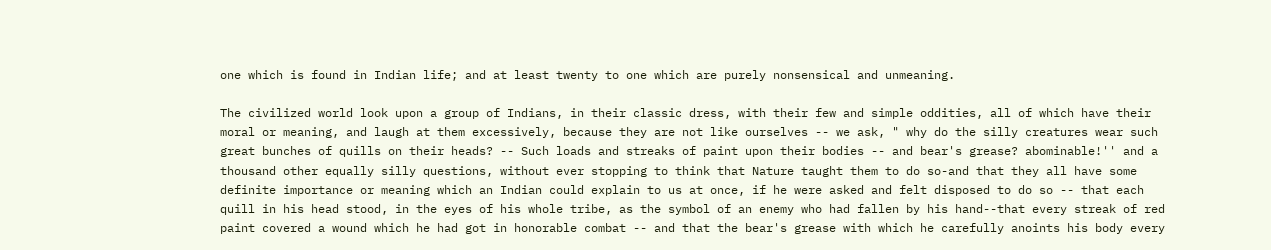one which is found in Indian life; and at least twenty to one which are purely nonsensical and unmeaning.

The civilized world look upon a group of Indians, in their classic dress, with their few and simple oddities, all of which have their moral or meaning, and laugh at them excessively, because they are not like ourselves -- we ask, " why do the silly creatures wear such great bunches of quills on their heads? -- Such loads and streaks of paint upon their bodies -- and bear's grease? abominable!'' and a thousand other equally silly questions, without ever stopping to think that Nature taught them to do so-and that they all have some definite importance or meaning which an Indian could explain to us at once, if he were asked and felt disposed to do so -- that each quill in his head stood, in the eyes of his whole tribe, as the symbol of an enemy who had fallen by his hand--that every streak of red paint covered a wound which he had got in honorable combat -- and that the bear's grease with which he carefully anoints his body every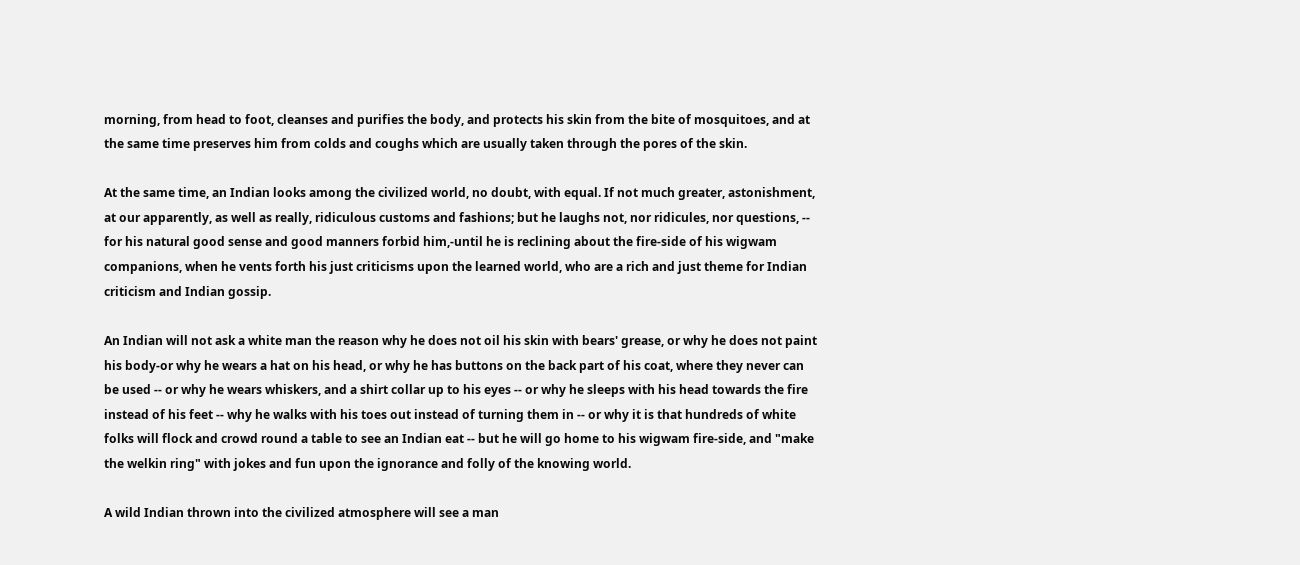morning, from head to foot, cleanses and purifies the body, and protects his skin from the bite of mosquitoes, and at the same time preserves him from colds and coughs which are usually taken through the pores of the skin.

At the same time, an Indian looks among the civilized world, no doubt, with equal. If not much greater, astonishment, at our apparently, as well as really, ridiculous customs and fashions; but he laughs not, nor ridicules, nor questions, -- for his natural good sense and good manners forbid him,-until he is reclining about the fire-side of his wigwam companions, when he vents forth his just criticisms upon the learned world, who are a rich and just theme for Indian criticism and Indian gossip.

An Indian will not ask a white man the reason why he does not oil his skin with bears' grease, or why he does not paint his body-or why he wears a hat on his head, or why he has buttons on the back part of his coat, where they never can be used -- or why he wears whiskers, and a shirt collar up to his eyes -- or why he sleeps with his head towards the fire instead of his feet -- why he walks with his toes out instead of turning them in -- or why it is that hundreds of white folks will flock and crowd round a table to see an Indian eat -- but he will go home to his wigwam fire-side, and "make the welkin ring" with jokes and fun upon the ignorance and folly of the knowing world.

A wild Indian thrown into the civilized atmosphere will see a man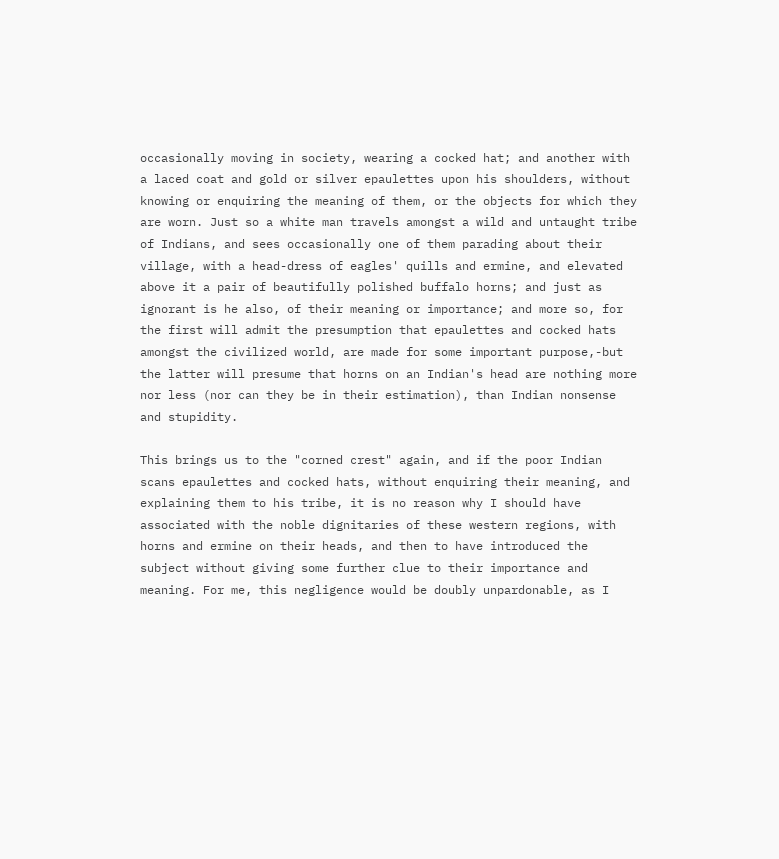occasionally moving in society, wearing a cocked hat; and another with a laced coat and gold or silver epaulettes upon his shoulders, without knowing or enquiring the meaning of them, or the objects for which they are worn. Just so a white man travels amongst a wild and untaught tribe of Indians, and sees occasionally one of them parading about their village, with a head-dress of eagles' quills and ermine, and elevated above it a pair of beautifully polished buffalo horns; and just as ignorant is he also, of their meaning or importance; and more so, for the first will admit the presumption that epaulettes and cocked hats amongst the civilized world, are made for some important purpose,-but the latter will presume that horns on an Indian's head are nothing more nor less (nor can they be in their estimation), than Indian nonsense and stupidity.

This brings us to the "corned crest" again, and if the poor Indian scans epaulettes and cocked hats, without enquiring their meaning, and explaining them to his tribe, it is no reason why I should have associated with the noble dignitaries of these western regions, with horns and ermine on their heads, and then to have introduced the subject without giving some further clue to their importance and meaning. For me, this negligence would be doubly unpardonable, as I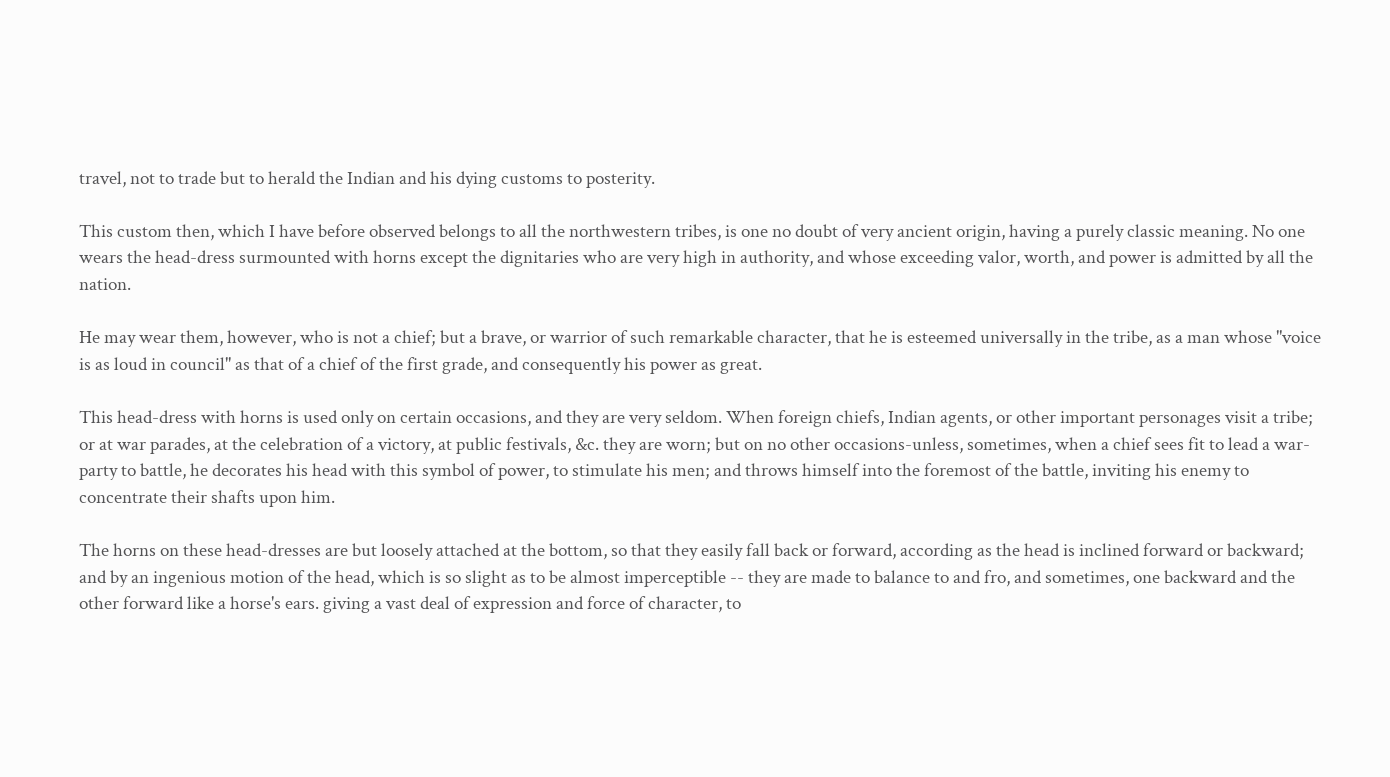travel, not to trade but to herald the Indian and his dying customs to posterity.

This custom then, which I have before observed belongs to all the northwestern tribes, is one no doubt of very ancient origin, having a purely classic meaning. No one wears the head-dress surmounted with horns except the dignitaries who are very high in authority, and whose exceeding valor, worth, and power is admitted by all the nation.

He may wear them, however, who is not a chief; but a brave, or warrior of such remarkable character, that he is esteemed universally in the tribe, as a man whose "voice is as loud in council'' as that of a chief of the first grade, and consequently his power as great.

This head-dress with horns is used only on certain occasions, and they are very seldom. When foreign chiefs, Indian agents, or other important personages visit a tribe; or at war parades, at the celebration of a victory, at public festivals, &c. they are worn; but on no other occasions-unless, sometimes, when a chief sees fit to lead a war-party to battle, he decorates his head with this symbol of power, to stimulate his men; and throws himself into the foremost of the battle, inviting his enemy to concentrate their shafts upon him.

The horns on these head-dresses are but loosely attached at the bottom, so that they easily fall back or forward, according as the head is inclined forward or backward; and by an ingenious motion of the head, which is so slight as to be almost imperceptible -- they are made to balance to and fro, and sometimes, one backward and the other forward like a horse's ears. giving a vast deal of expression and force of character, to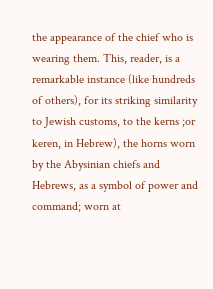the appearance of the chief who is wearing them. This, reader, is a remarkable instance (like hundreds of others), for its striking similarity to Jewish customs, to the kerns ;or keren, in Hebrew), the horns worn by the Abysinian chiefs and Hebrews, as a symbol of power and command; worn at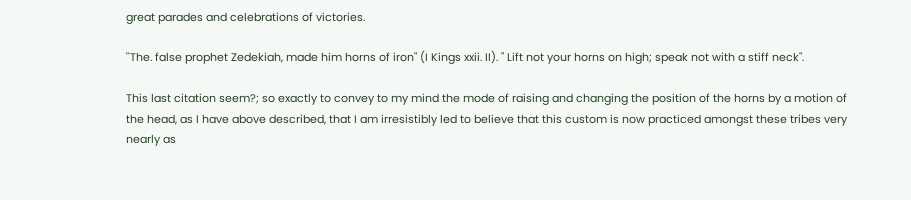great parades and celebrations of victories.

''The. false prophet Zedekiah, made him horns of iron" (I Kings xxii. II). " Lift not your horns on high; speak not with a stiff neck".

This last citation seem?; so exactly to convey to my mind the mode of raising and changing the position of the horns by a motion of the head, as I have above described, that I am irresistibly led to believe that this custom is now practiced amongst these tribes very nearly as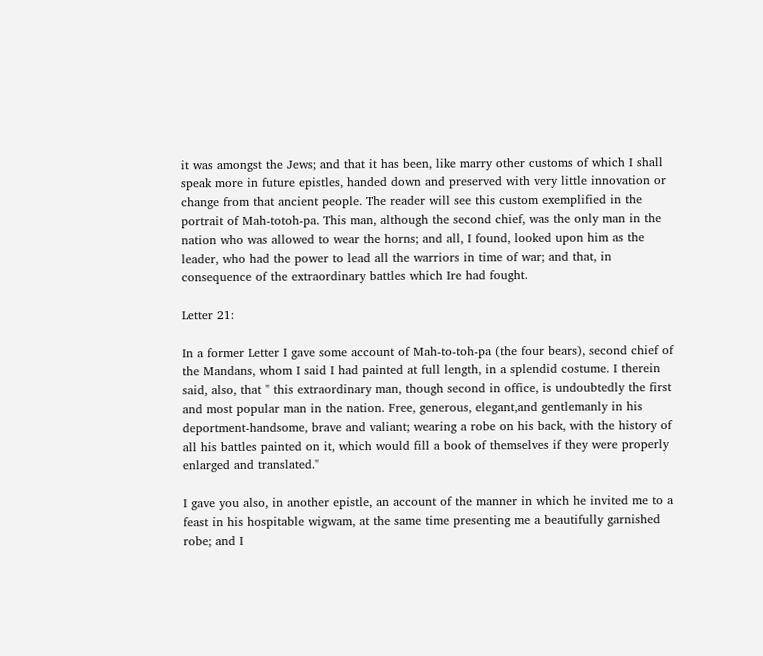it was amongst the Jews; and that it has been, like marry other customs of which I shall speak more in future epistles, handed down and preserved with very little innovation or change from that ancient people. The reader will see this custom exemplified in the portrait of Mah-totoh-pa. This man, although the second chief, was the only man in the nation who was allowed to wear the horns; and all, I found, looked upon him as the leader, who had the power to lead all the warriors in time of war; and that, in consequence of the extraordinary battles which Ire had fought.

Letter 21:

In a former Letter I gave some account of Mah-to-toh-pa (the four bears), second chief of the Mandans, whom I said I had painted at full length, in a splendid costume. I therein said, also, that " this extraordinary man, though second in office, is undoubtedly the first and most popular man in the nation. Free, generous, elegant,and gentlemanly in his deportment-handsome, brave and valiant; wearing a robe on his back, with the history of all his battles painted on it, which would fill a book of themselves if they were properly enlarged and translated."

I gave you also, in another epistle, an account of the manner in which he invited me to a feast in his hospitable wigwam, at the same time presenting me a beautifully garnished robe; and I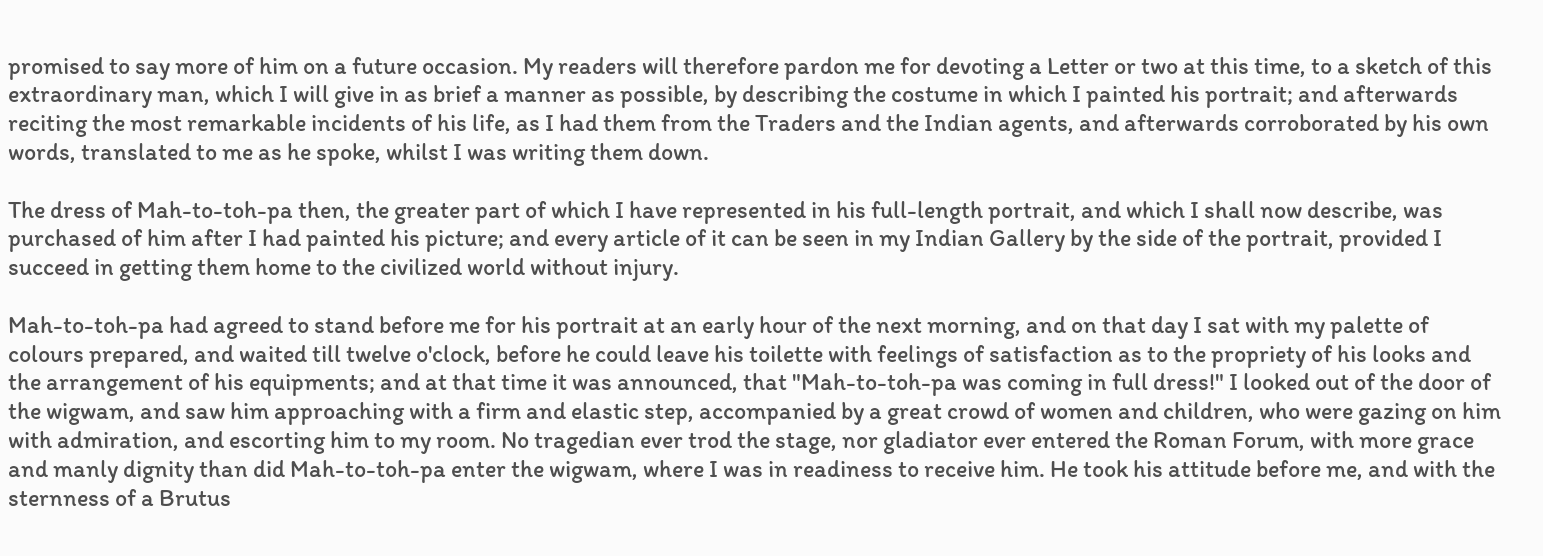promised to say more of him on a future occasion. My readers will therefore pardon me for devoting a Letter or two at this time, to a sketch of this extraordinary man, which I will give in as brief a manner as possible, by describing the costume in which I painted his portrait; and afterwards reciting the most remarkable incidents of his life, as I had them from the Traders and the Indian agents, and afterwards corroborated by his own words, translated to me as he spoke, whilst I was writing them down.

The dress of Mah-to-toh-pa then, the greater part of which I have represented in his full-length portrait, and which I shall now describe, was purchased of him after I had painted his picture; and every article of it can be seen in my Indian Gallery by the side of the portrait, provided I succeed in getting them home to the civilized world without injury.

Mah-to-toh-pa had agreed to stand before me for his portrait at an early hour of the next morning, and on that day I sat with my palette of colours prepared, and waited till twelve o'clock, before he could leave his toilette with feelings of satisfaction as to the propriety of his looks and the arrangement of his equipments; and at that time it was announced, that "Mah-to-toh-pa was coming in full dress!" I looked out of the door of the wigwam, and saw him approaching with a firm and elastic step, accompanied by a great crowd of women and children, who were gazing on him with admiration, and escorting him to my room. No tragedian ever trod the stage, nor gladiator ever entered the Roman Forum, with more grace and manly dignity than did Mah-to-toh-pa enter the wigwam, where I was in readiness to receive him. He took his attitude before me, and with the sternness of a Brutus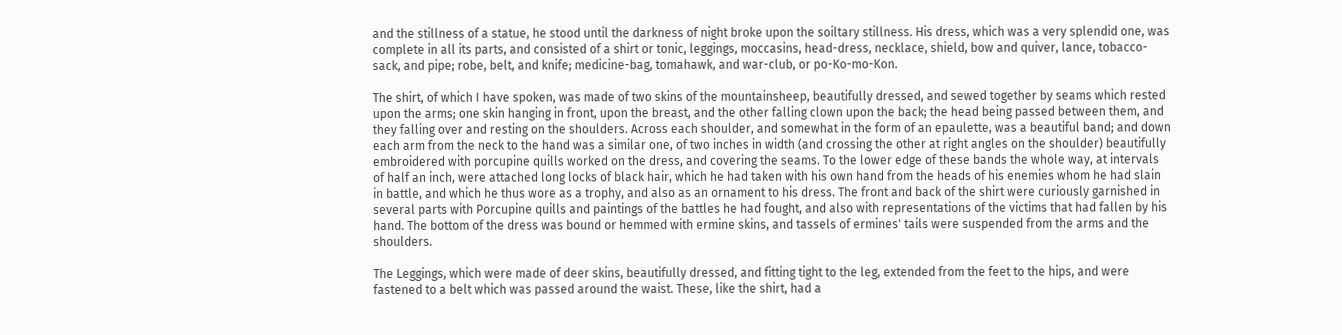and the stillness of a statue, he stood until the darkness of night broke upon the soiltary stillness. His dress, which was a very splendid one, was complete in all its parts, and consisted of a shirt or tonic, leggings, moccasins, head-dress, necklace, shield, bow and quiver, lance, tobacco-sack, and pipe; robe, belt, and knife; medicine-bag, tomahawk, and war-club, or po-Ko-mo-Kon.

The shirt, of which I have spoken, was made of two skins of the mountainsheep, beautifully dressed, and sewed together by seams which rested upon the arms; one skin hanging in front, upon the breast, and the other falling clown upon the back; the head being passed between them, and they falling over and resting on the shoulders. Across each shoulder, and somewhat in the form of an epaulette, was a beautiful band; and down each arm from the neck to the hand was a similar one, of two inches in width (and crossing the other at right angles on the shoulder) beautifully embroidered with porcupine quills worked on the dress, and covering the seams. To the lower edge of these bands the whole way, at intervals of half an inch, were attached long locks of black hair, which he had taken with his own hand from the heads of his enemies whom he had slain in battle, and which he thus wore as a trophy, and also as an ornament to his dress. The front and back of the shirt were curiously garnished in several parts with Porcupine quills and paintings of the battles he had fought, and also with representations of the victims that had fallen by his hand. The bottom of the dress was bound or hemmed with ermine skins, and tassels of ermines' tails were suspended from the arms and the shoulders.

The Leggings, which were made of deer skins, beautifully dressed, and fitting tight to the leg, extended from the feet to the hips, and were fastened to a belt which was passed around the waist. These, like the shirt, had a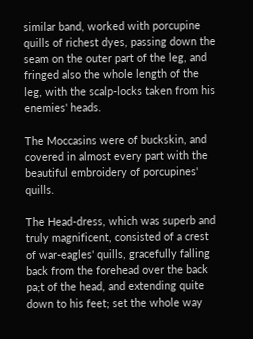similar band, worked with porcupine quills of richest dyes, passing down the seam on the outer part of the leg, and fringed also the whole length of the leg, with the scalp-locks taken from his enemies' heads.

The Moccasins were of buckskin, and covered in almost every part with the beautiful embroidery of porcupines' quills.

The Head-dress, which was superb and truly magnificent, consisted of a crest of war-eagles' quills, gracefully falling back from the forehead over the back pa;t of the head, and extending quite down to his feet; set the whole way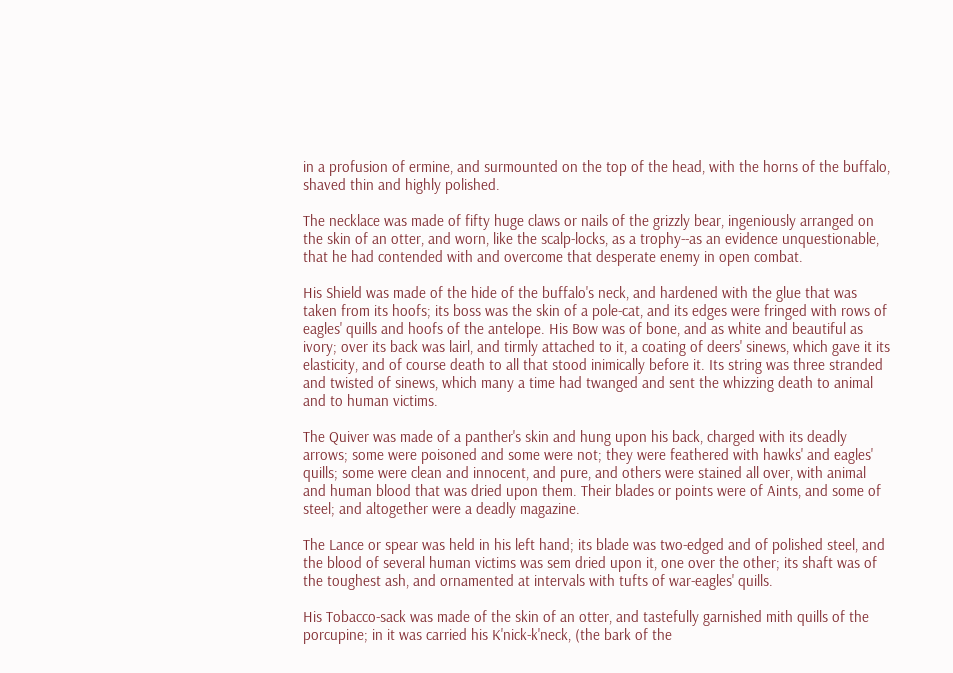in a profusion of ermine, and surmounted on the top of the head, with the horns of the buffalo, shaved thin and highly polished.

The necklace was made of fifty huge claws or nails of the grizzly bear, ingeniously arranged on the skin of an otter, and worn, like the scalp-locks, as a trophy--as an evidence unquestionable, that he had contended with and overcome that desperate enemy in open combat.

His Shield was made of the hide of the buffalo's neck, and hardened with the glue that was taken from its hoofs; its boss was the skin of a pole-cat, and its edges were fringed with rows of eagles' quills and hoofs of the antelope. His Bow was of bone, and as white and beautiful as ivory; over its back was lairl, and tirmly attached to it, a coating of deers' sinews, which gave it its elasticity, and of course death to all that stood inimically before it. Its string was three stranded and twisted of sinews, which many a time had twanged and sent the whizzing death to animal and to human victims.

The Quiver was made of a panther's skin and hung upon his back, charged with its deadly arrows; some were poisoned and some were not; they were feathered with hawks' and eagles' quills; some were clean and innocent, and pure, and others were stained all over, with animal and human blood that was dried upon them. Their blades or points were of Aints, and some of steel; and altogether were a deadly magazine.

The Lance or spear was held in his left hand; its blade was two-edged and of polished steel, and the blood of several human victims was sem dried upon it, one over the other; its shaft was of the toughest ash, and ornamented at intervals with tufts of war-eagles' quills.

His Tobacco-sack was made of the skin of an otter, and tastefully garnished mith quills of the porcupine; in it was carried his K'nick-k'neck, (the bark of the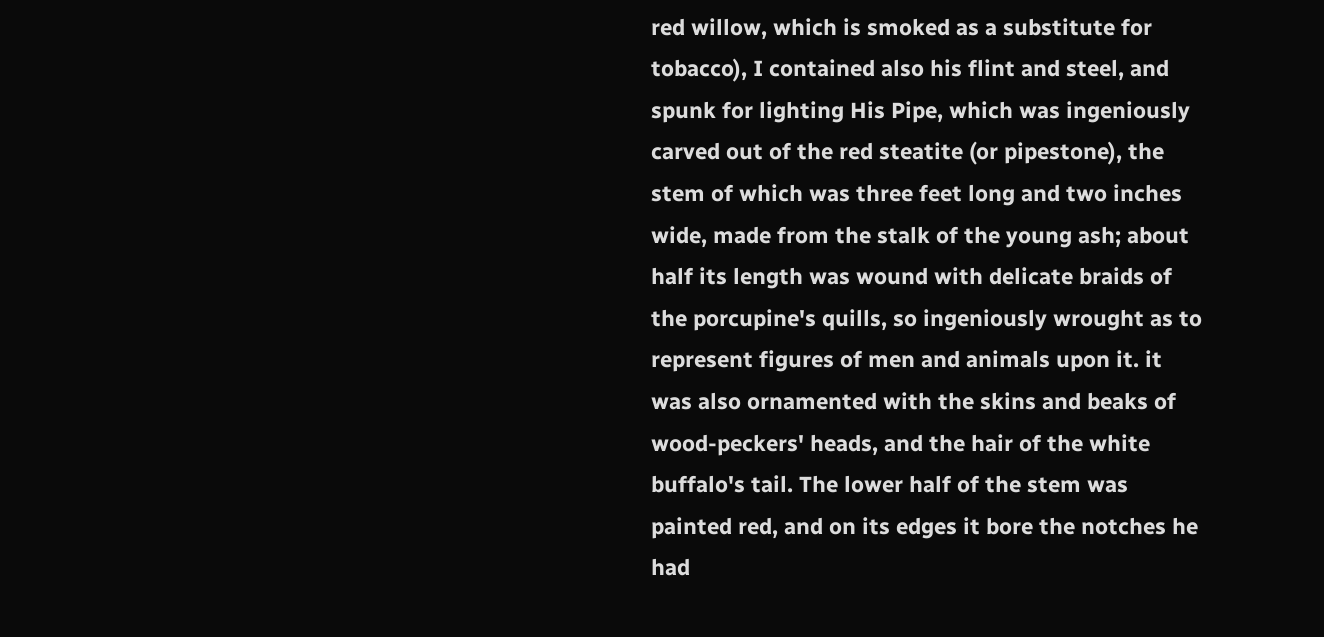red willow, which is smoked as a substitute for tobacco), I contained also his flint and steel, and spunk for lighting His Pipe, which was ingeniously carved out of the red steatite (or pipestone), the stem of which was three feet long and two inches wide, made from the stalk of the young ash; about half its length was wound with delicate braids of the porcupine's quills, so ingeniously wrought as to represent figures of men and animals upon it. it was also ornamented with the skins and beaks of wood-peckers' heads, and the hair of the white buffalo's tail. The lower half of the stem was painted red, and on its edges it bore the notches he had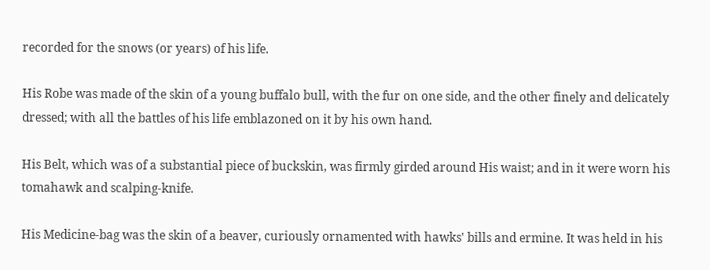recorded for the snows (or years) of his life.

His Robe was made of the skin of a young buffalo bull, with the fur on one side, and the other finely and delicately dressed; with all the battles of his life emblazoned on it by his own hand.

His Belt, which was of a substantial piece of buckskin, was firmly girded around His waist; and in it were worn his tomahawk and scalping-knife.

His Medicine-bag was the skin of a beaver, curiously ornamented with hawks' bills and ermine. It was held in his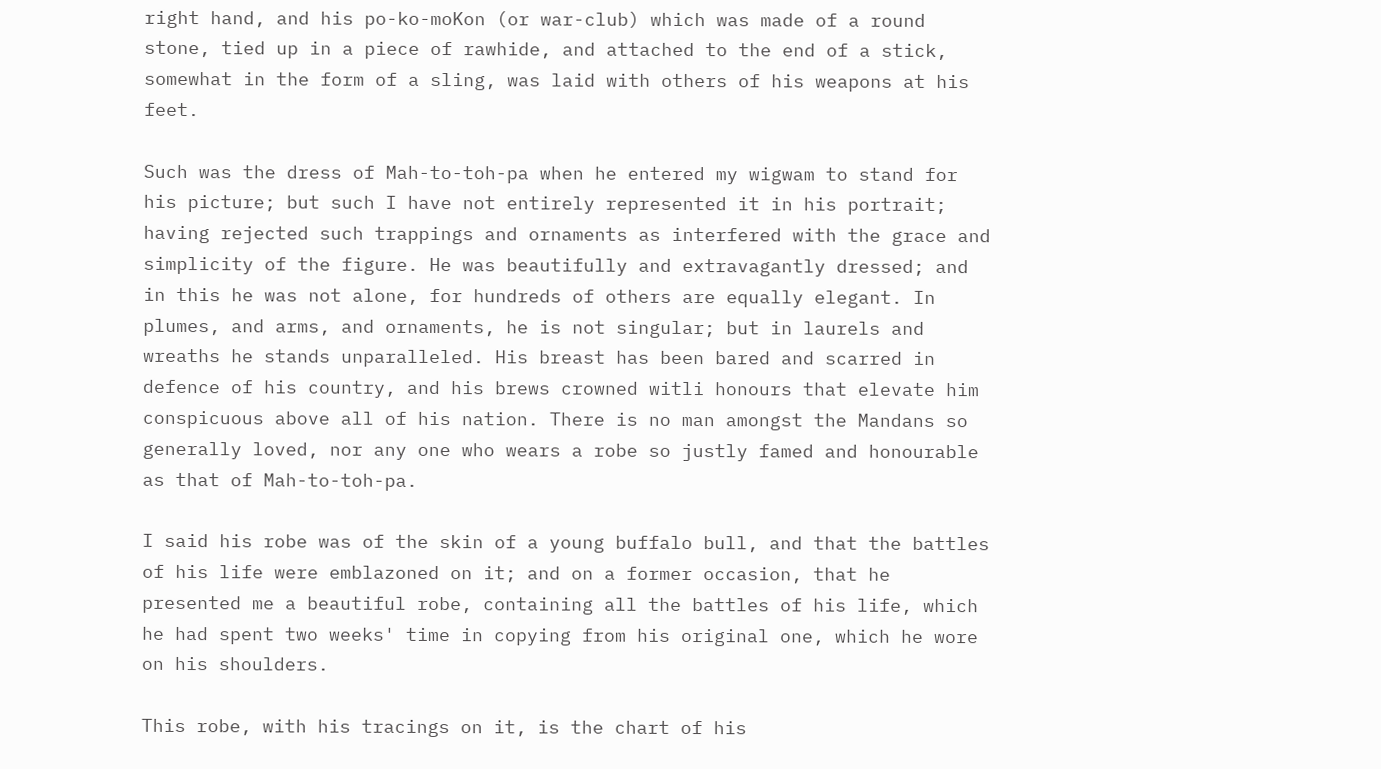right hand, and his po-ko-moKon (or war-club) which was made of a round stone, tied up in a piece of rawhide, and attached to the end of a stick, somewhat in the form of a sling, was laid with others of his weapons at his feet.

Such was the dress of Mah-to-toh-pa when he entered my wigwam to stand for his picture; but such I have not entirely represented it in his portrait; having rejected such trappings and ornaments as interfered with the grace and simplicity of the figure. He was beautifully and extravagantly dressed; and in this he was not alone, for hundreds of others are equally elegant. In plumes, and arms, and ornaments, he is not singular; but in laurels and wreaths he stands unparalleled. His breast has been bared and scarred in defence of his country, and his brews crowned witli honours that elevate him conspicuous above all of his nation. There is no man amongst the Mandans so generally loved, nor any one who wears a robe so justly famed and honourable as that of Mah-to-toh-pa.

I said his robe was of the skin of a young buffalo bull, and that the battles of his life were emblazoned on it; and on a former occasion, that he presented me a beautiful robe, containing all the battles of his life, which he had spent two weeks' time in copying from his original one, which he wore on his shoulders.

This robe, with his tracings on it, is the chart of his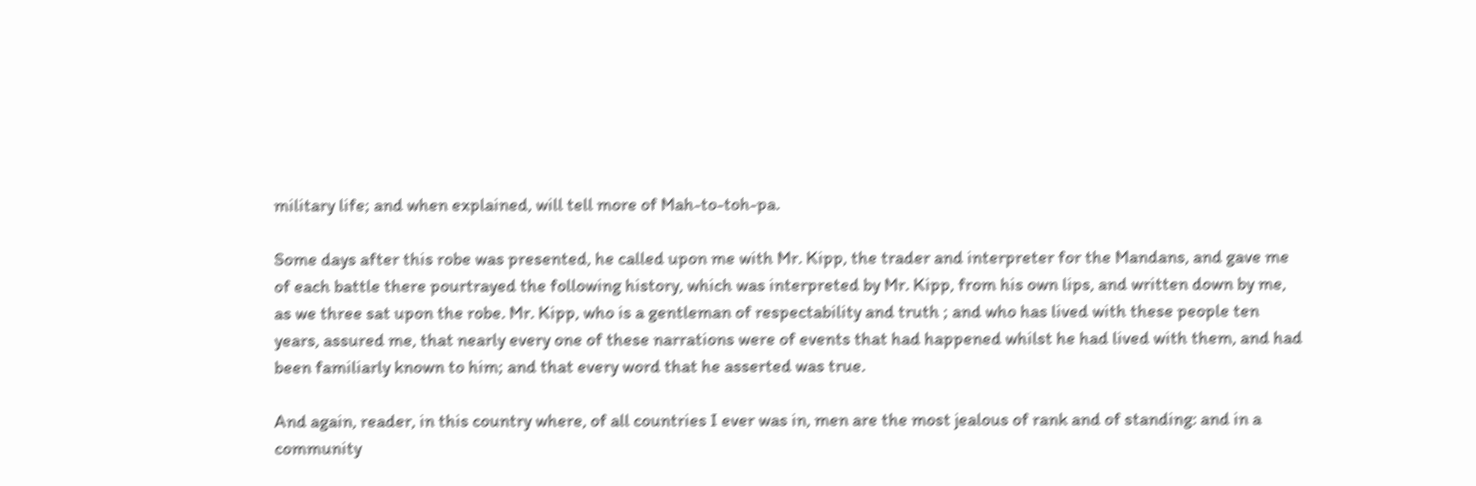military life; and when explained, will tell more of Mah-to-toh-pa.

Some days after this robe was presented, he called upon me with Mr. Kipp, the trader and interpreter for the Mandans, and gave me of each battle there pourtrayed the following history, which was interpreted by Mr. Kipp, from his own lips, and written down by me, as we three sat upon the robe. Mr. Kipp, who is a gentleman of respectability and truth ; and who has lived with these people ten years, assured me, that nearly every one of these narrations were of events that had happened whilst he had lived with them, and had been familiarly known to him; and that every word that he asserted was true.

And again, reader, in this country where, of all countries I ever was in, men are the most jealous of rank and of standing: and in a community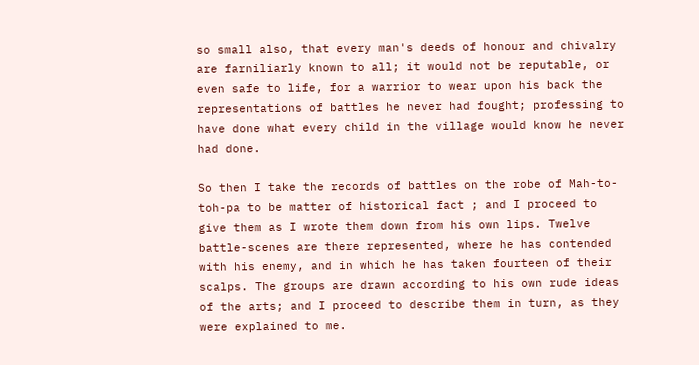so small also, that every man's deeds of honour and chivalry are farniliarly known to all; it would not be reputable, or even safe to life, for a warrior to wear upon his back the representations of battles he never had fought; professing to have done what every child in the village would know he never had done.

So then I take the records of battles on the robe of Mah-to-toh-pa to be matter of historical fact ; and I proceed to give them as I wrote them down from his own lips. Twelve battle-scenes are there represented, where he has contended with his enemy, and in which he has taken fourteen of their scalps. The groups are drawn according to his own rude ideas of the arts; and I proceed to describe them in turn, as they were explained to me.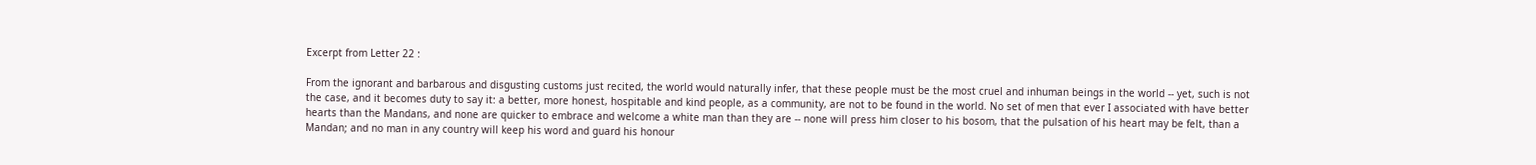Excerpt from Letter 22 :

From the ignorant and barbarous and disgusting customs just recited, the world would naturally infer, that these people must be the most cruel and inhuman beings in the world -- yet, such is not the case, and it becomes duty to say it: a better, more honest, hospitable and kind people, as a community, are not to be found in the world. No set of men that ever I associated with have better hearts than the Mandans, and none are quicker to embrace and welcome a white man than they are -- none will press him closer to his bosom, that the pulsation of his heart may be felt, than a Mandan; and no man in any country will keep his word and guard his honour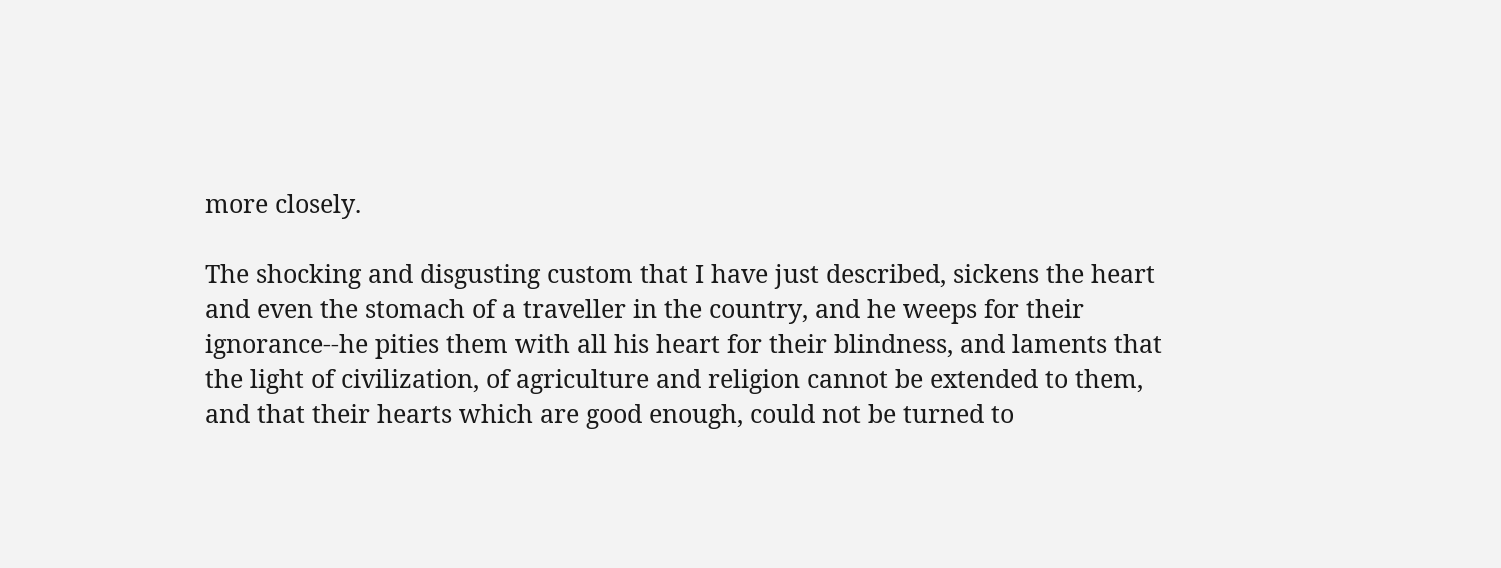more closely.

The shocking and disgusting custom that I have just described, sickens the heart and even the stomach of a traveller in the country, and he weeps for their ignorance--he pities them with all his heart for their blindness, and laments that the light of civilization, of agriculture and religion cannot be extended to them, and that their hearts which are good enough, could not be turned to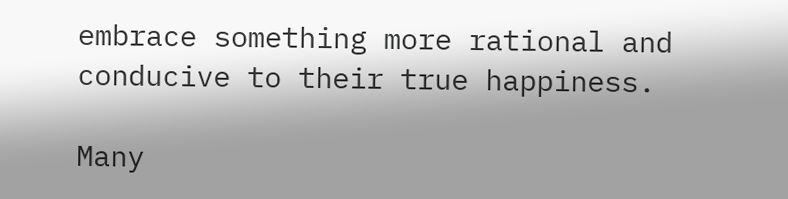embrace something more rational and conducive to their true happiness.

Many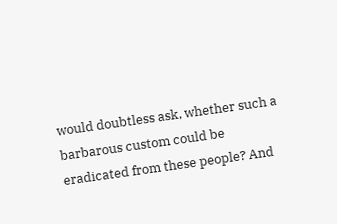would doubtless ask, whether such a barbarous custom could be eradicated from these people? And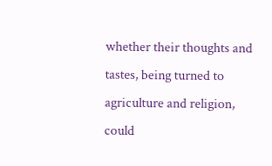whether their thoughts and tastes, being turned to agriculture and religion, could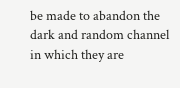be made to abandon the dark and random channel in which they are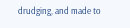drudging, and made to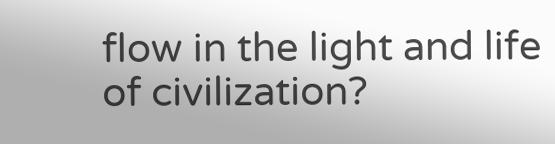flow in the light and life of civilization?